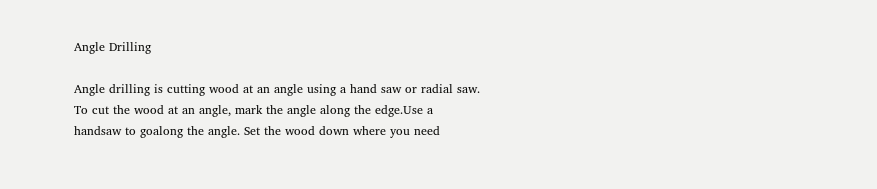Angle Drilling

Angle drilling is cutting wood at an angle using a hand saw or radial saw. To cut the wood at an angle, mark the angle along the edge.Use a handsaw to goalong the angle. Set the wood down where you need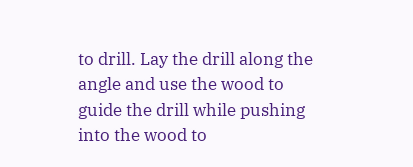to drill. Lay the drill along the angle and use the wood to guide the drill while pushing into the wood to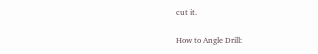cut it.

How to Angle Drill: